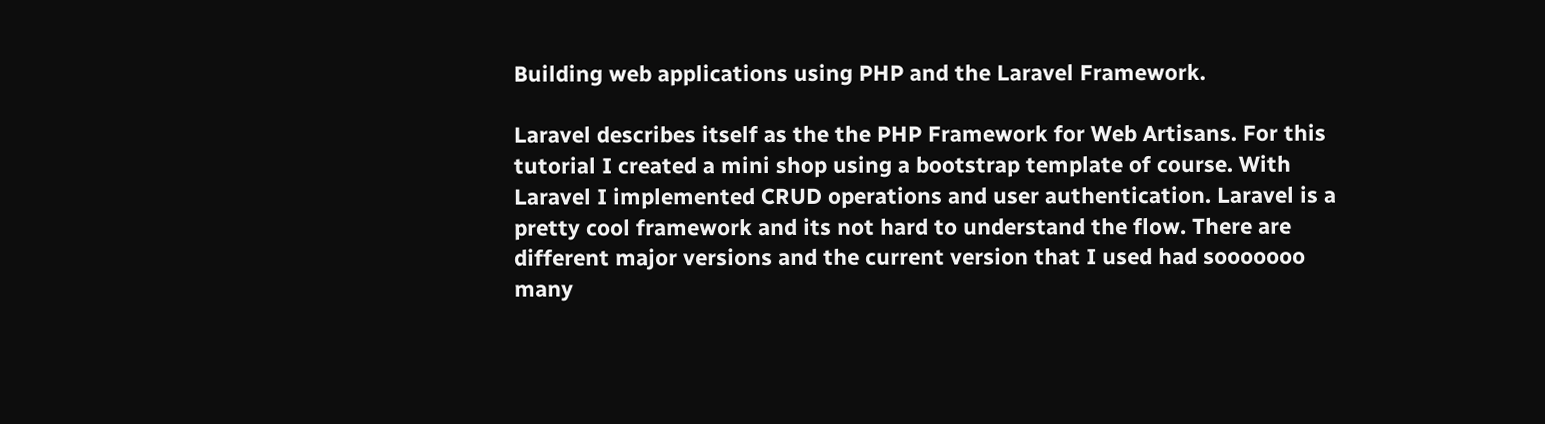Building web applications using PHP and the Laravel Framework.

Laravel describes itself as the the PHP Framework for Web Artisans. For this tutorial I created a mini shop using a bootstrap template of course. With Laravel I implemented CRUD operations and user authentication. Laravel is a pretty cool framework and its not hard to understand the flow. There are different major versions and the current version that I used had sooooooo many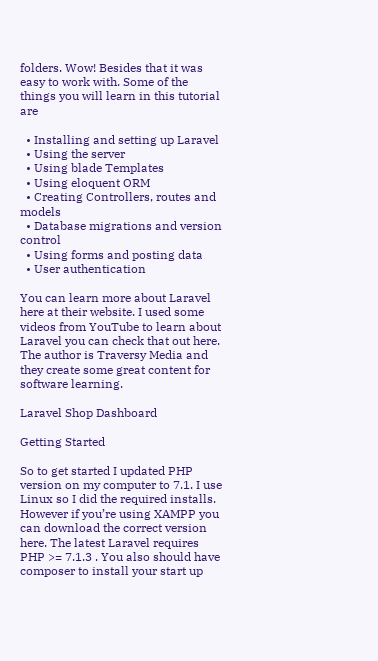folders. Wow! Besides that it was easy to work with. Some of the things you will learn in this tutorial are

  • Installing and setting up Laravel
  • Using the server
  • Using blade Templates
  • Using eloquent ORM
  • Creating Controllers, routes and models
  • Database migrations and version control
  • Using forms and posting data
  • User authentication

You can learn more about Laravel here at their website. I used some videos from YouTube to learn about Laravel you can check that out here. The author is Traversy Media and they create some great content for software learning.

Laravel Shop Dashboard

Getting Started

So to get started I updated PHP version on my computer to 7.1. I use Linux so I did the required installs. However if you’re using XAMPP you can download the correct version here. The latest Laravel requires PHP >= 7.1.3 . You also should have composer to install your start up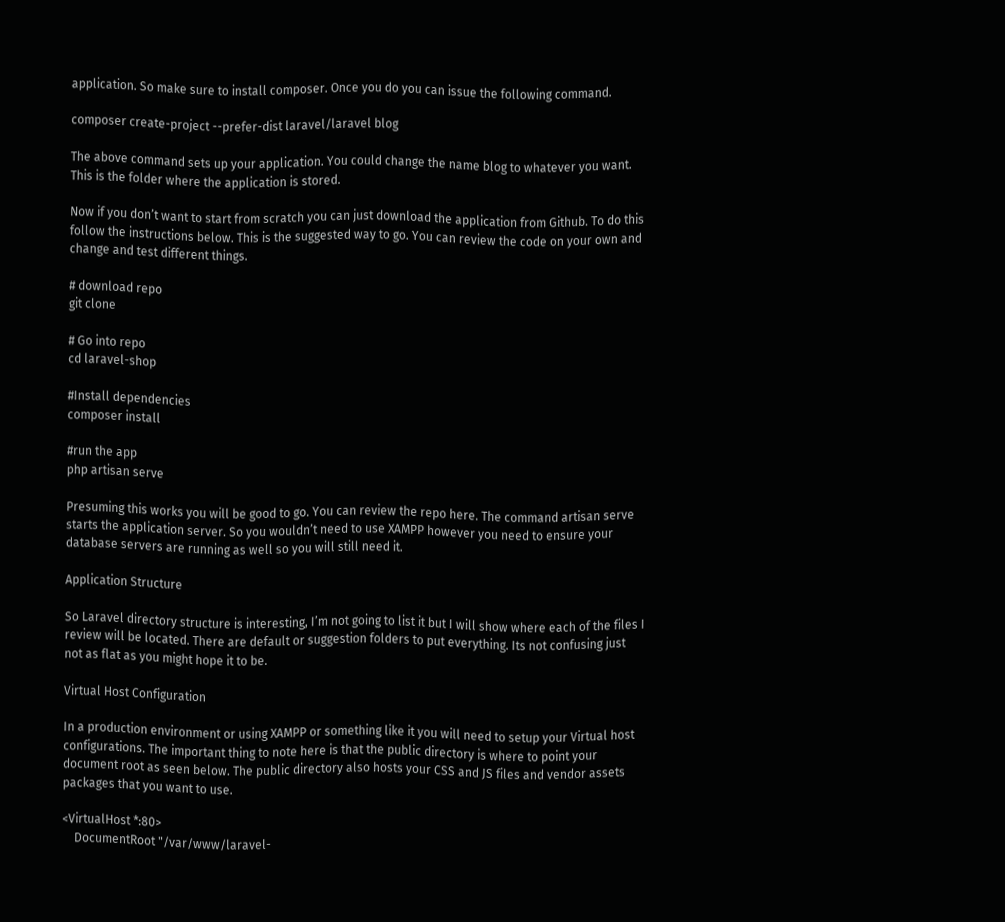application. So make sure to install composer. Once you do you can issue the following command.

composer create-project --prefer-dist laravel/laravel blog

The above command sets up your application. You could change the name blog to whatever you want. This is the folder where the application is stored.

Now if you don’t want to start from scratch you can just download the application from Github. To do this follow the instructions below. This is the suggested way to go. You can review the code on your own and change and test different things.

# download repo
git clone

# Go into repo
cd laravel-shop

#Install dependencies
composer install

#run the app
php artisan serve

Presuming this works you will be good to go. You can review the repo here. The command artisan serve starts the application server. So you wouldn’t need to use XAMPP however you need to ensure your database servers are running as well so you will still need it.

Application Structure

So Laravel directory structure is interesting, I’m not going to list it but I will show where each of the files I review will be located. There are default or suggestion folders to put everything. Its not confusing just not as flat as you might hope it to be.

Virtual Host Configuration

In a production environment or using XAMPP or something like it you will need to setup your Virtual host configurations. The important thing to note here is that the public directory is where to point your document root as seen below. The public directory also hosts your CSS and JS files and vendor assets packages that you want to use.

<VirtualHost *:80>
    DocumentRoot "/var/www/laravel-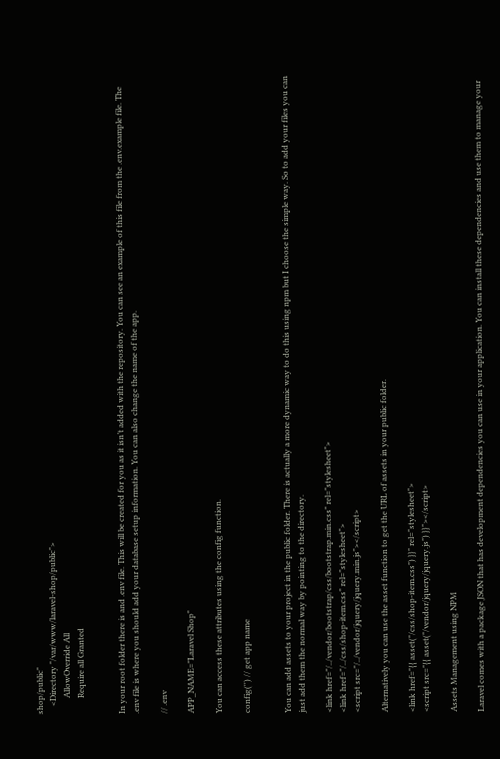shop/public"
    <Directory "/var/www/laravel-shop/public">
        AllowOverride All
        Require all Granted


In your root folder there is and .env file. This will be created for you as it isn’t added with the repository. You can see an example of this file from the .env.example file. The .env file is where you should add your database setup information. You can also change the name of the app.

// .env

APP_NAME="Laravel Shop"

You can access these attributes using the config function.

config('') // get app name


You can add assets to your project in the public folder. There is actually a more dynamic way to do this using npm but I choose the simple way. So to add your files you can just add them the normal way by pointing to the directory.

<link href="/../vendor/bootstrap/css/bootstrap.min.css" rel="stylesheet">
<link href="/../css/shop-item.css" rel="stylesheet">
<script src="/../vendor/jquery/jquery.min.js"></script>

Alternatively you can use the asset function to get the URL of assets in your public folder.

<link href="{{ asset("/css/shop-item.css") }}" rel="stylesheet">
<script src="{{ asset("/vendor/jquery/jquery.js") }}"></script>

Assets Management using NPM

Laravel comes with a package JSON that has development dependencies you can use in your application. You can install these dependencies and use them to manage your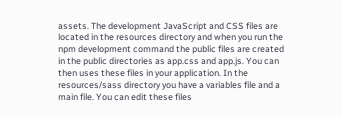assets. The development JavaScript and CSS files are located in the resources directory and when you run the npm development command the public files are created in the public directories as app.css and app.js. You can then uses these files in your application. In the resources/sass directory you have a variables file and a main file. You can edit these files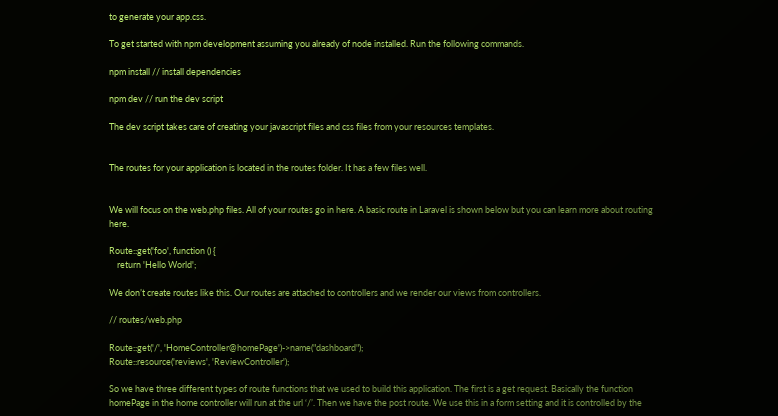to generate your app.css.

To get started with npm development assuming you already of node installed. Run the following commands.

npm install // install dependencies

npm dev // run the dev script

The dev script takes care of creating your javascript files and css files from your resources templates.


The routes for your application is located in the routes folder. It has a few files well.


We will focus on the web.php files. All of your routes go in here. A basic route in Laravel is shown below but you can learn more about routing here.

Route::get('foo', function () {
    return 'Hello World';

We don’t create routes like this. Our routes are attached to controllers and we render our views from controllers.

// routes/web.php

Route::get('/', 'HomeController@homePage')->name("dashboard");
Route::resource('reviews', 'ReviewController');

So we have three different types of route functions that we used to build this application. The first is a get request. Basically the function homePage in the home controller will run at the url ‘/’. Then we have the post route. We use this in a form setting and it is controlled by the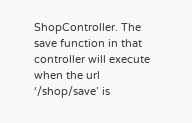ShopController. The save function in that controller will execute when the url ‘/shop/save’ is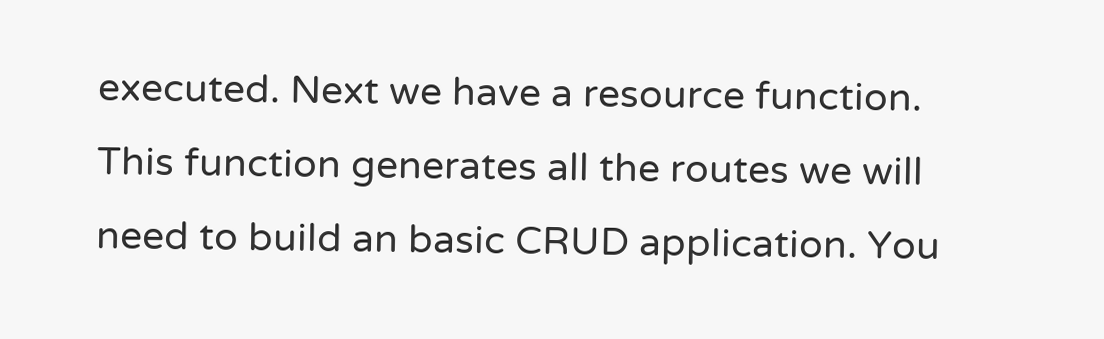executed. Next we have a resource function. This function generates all the routes we will need to build an basic CRUD application. You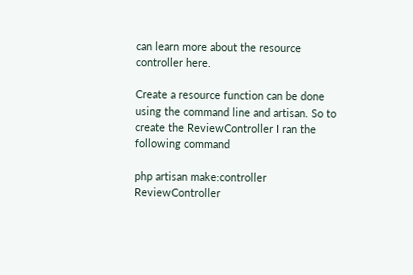can learn more about the resource controller here.

Create a resource function can be done using the command line and artisan. So to create the ReviewController I ran the following command

php artisan make:controller ReviewController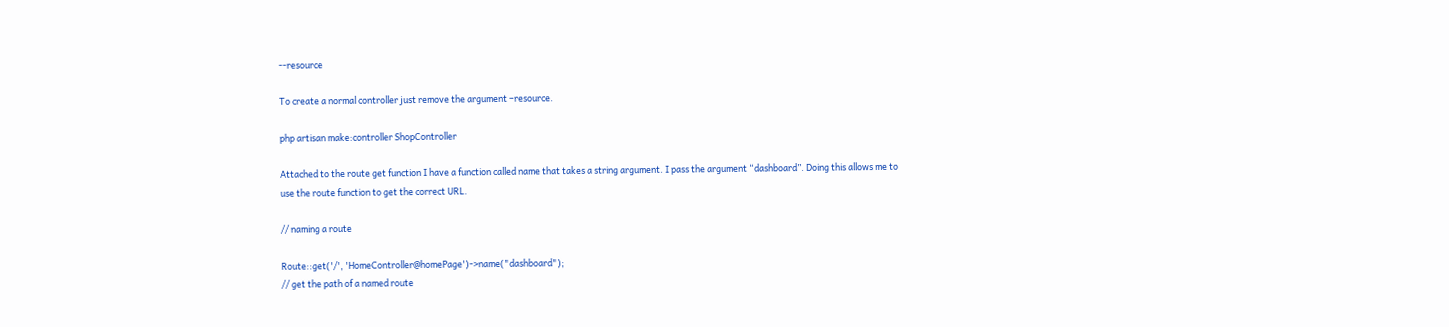--resource

To create a normal controller just remove the argument –resource.

php artisan make:controller ShopController

Attached to the route get function I have a function called name that takes a string argument. I pass the argument “dashboard”. Doing this allows me to use the route function to get the correct URL.

// naming a route

Route::get('/', 'HomeController@homePage')->name("dashboard");
// get the path of a named route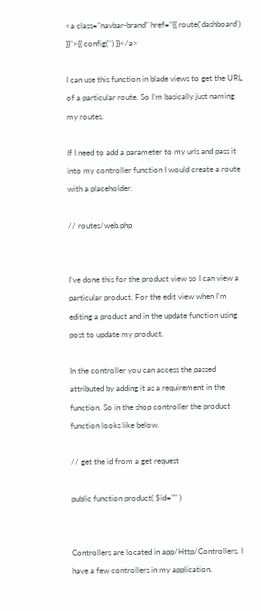<a class="navbar-brand" href="{{ route('dashboard') }}">{{ config('') }}</a>

I can use this function in blade views to get the URL of a particular route. So I’m basically just naming my routes.

If I need to add a parameter to my urls and pass it into my controller function I would create a route with a placeholder.

// routes/web.php


I’ve done this for the product view so I can view a particular product. For the edit view when I’m editing a product and in the update function using post to update my product.

In the controller you can access the passed attributed by adding it as a requirement in the function. So in the shop controller the product function looks like below.

// get the id from a get request

public function product( $id="" )


Controllers are located in app/Http/Controllers. I have a few controllers in my application.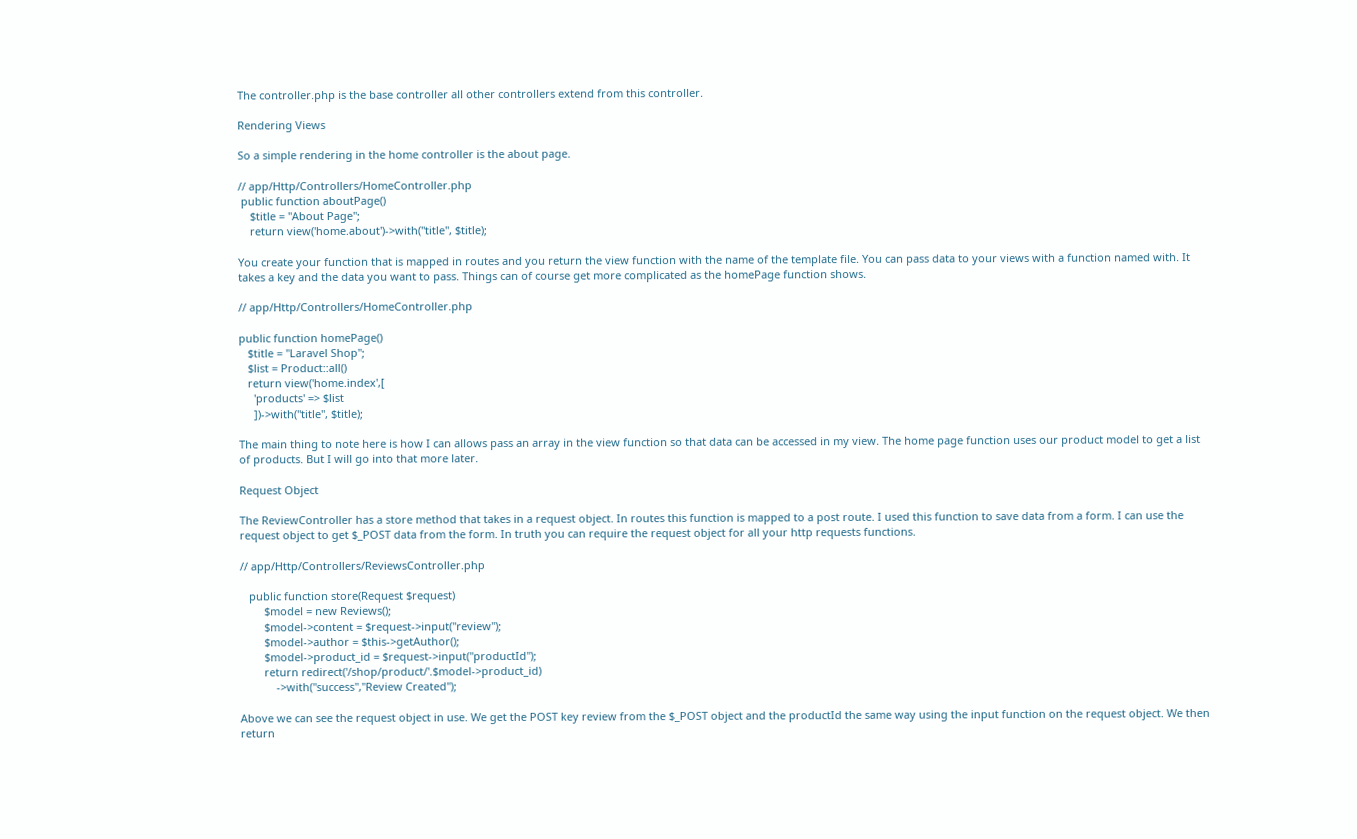The controller.php is the base controller all other controllers extend from this controller.

Rendering Views

So a simple rendering in the home controller is the about page.

// app/Http/Controllers/HomeController.php
 public function aboutPage()
    $title = "About Page";
    return view('home.about')->with("title", $title);

You create your function that is mapped in routes and you return the view function with the name of the template file. You can pass data to your views with a function named with. It takes a key and the data you want to pass. Things can of course get more complicated as the homePage function shows.

// app/Http/Controllers/HomeController.php

public function homePage()
   $title = "Laravel Shop";
   $list = Product::all()
   return view('home.index',[
     'products' => $list
     ])->with("title", $title);

The main thing to note here is how I can allows pass an array in the view function so that data can be accessed in my view. The home page function uses our product model to get a list of products. But I will go into that more later.

Request Object

The ReviewController has a store method that takes in a request object. In routes this function is mapped to a post route. I used this function to save data from a form. I can use the request object to get $_POST data from the form. In truth you can require the request object for all your http requests functions.

// app/Http/Controllers/ReviewsController.php

   public function store(Request $request)
        $model = new Reviews();
        $model->content = $request->input("review");
        $model->author = $this->getAuthor();
        $model->product_id = $request->input("productId");
        return redirect('/shop/product/'.$model->product_id)
            ->with("success","Review Created");

Above we can see the request object in use. We get the POST key review from the $_POST object and the productId the same way using the input function on the request object. We then return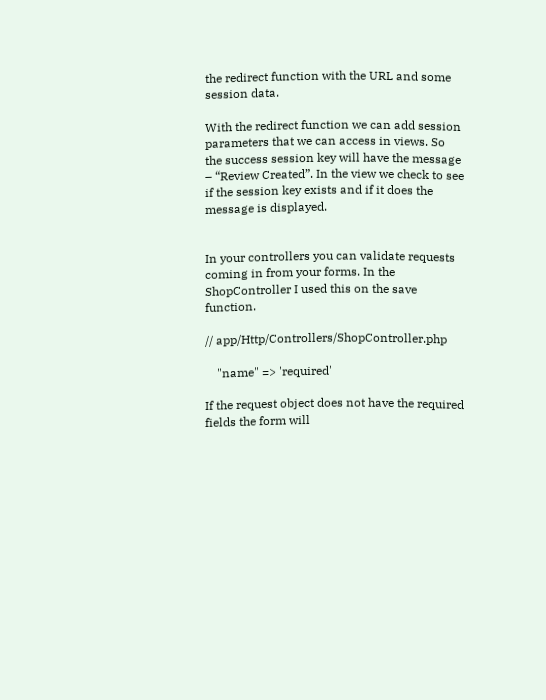the redirect function with the URL and some session data.

With the redirect function we can add session parameters that we can access in views. So the success session key will have the message – “Review Created”. In the view we check to see if the session key exists and if it does the message is displayed.


In your controllers you can validate requests coming in from your forms. In the ShopController I used this on the save function.

// app/Http/Controllers/ShopController.php

    "name" => 'required'

If the request object does not have the required fields the form will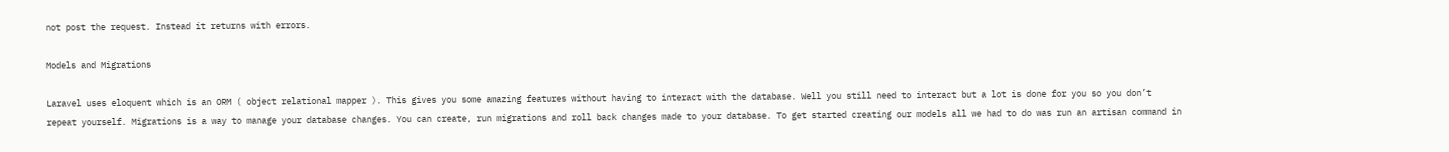not post the request. Instead it returns with errors.

Models and Migrations

Laravel uses eloquent which is an ORM ( object relational mapper ). This gives you some amazing features without having to interact with the database. Well you still need to interact but a lot is done for you so you don’t repeat yourself. Migrations is a way to manage your database changes. You can create, run migrations and roll back changes made to your database. To get started creating our models all we had to do was run an artisan command in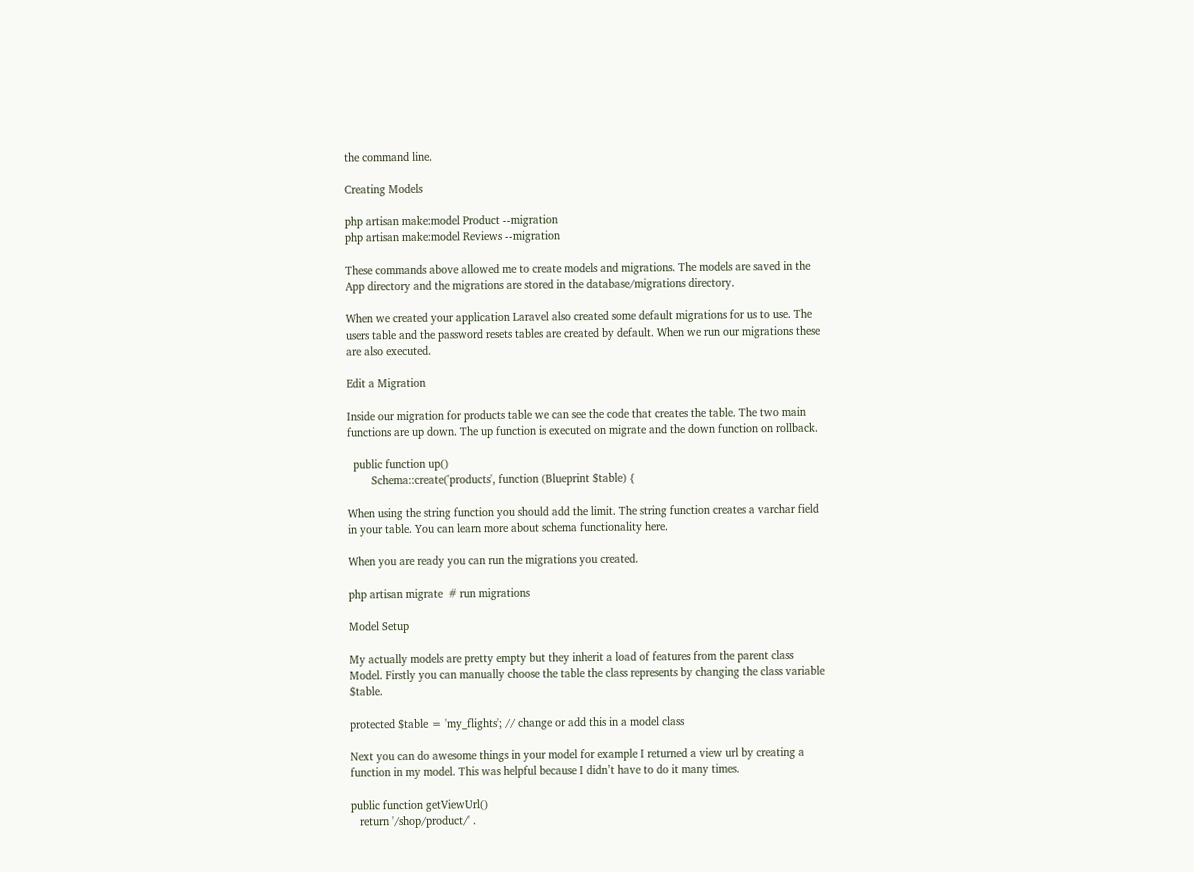the command line.

Creating Models

php artisan make:model Product --migration
php artisan make:model Reviews --migration

These commands above allowed me to create models and migrations. The models are saved in the App directory and the migrations are stored in the database/migrations directory.

When we created your application Laravel also created some default migrations for us to use. The users table and the password resets tables are created by default. When we run our migrations these are also executed.

Edit a Migration

Inside our migration for products table we can see the code that creates the table. The two main functions are up down. The up function is executed on migrate and the down function on rollback.

  public function up()
        Schema::create('products', function (Blueprint $table) {

When using the string function you should add the limit. The string function creates a varchar field in your table. You can learn more about schema functionality here.

When you are ready you can run the migrations you created.

php artisan migrate  # run migrations

Model Setup

My actually models are pretty empty but they inherit a load of features from the parent class Model. Firstly you can manually choose the table the class represents by changing the class variable $table.

protected $table = 'my_flights'; // change or add this in a model class

Next you can do awesome things in your model for example I returned a view url by creating a function in my model. This was helpful because I didn’t have to do it many times.

public function getViewUrl()
   return '/shop/product/' .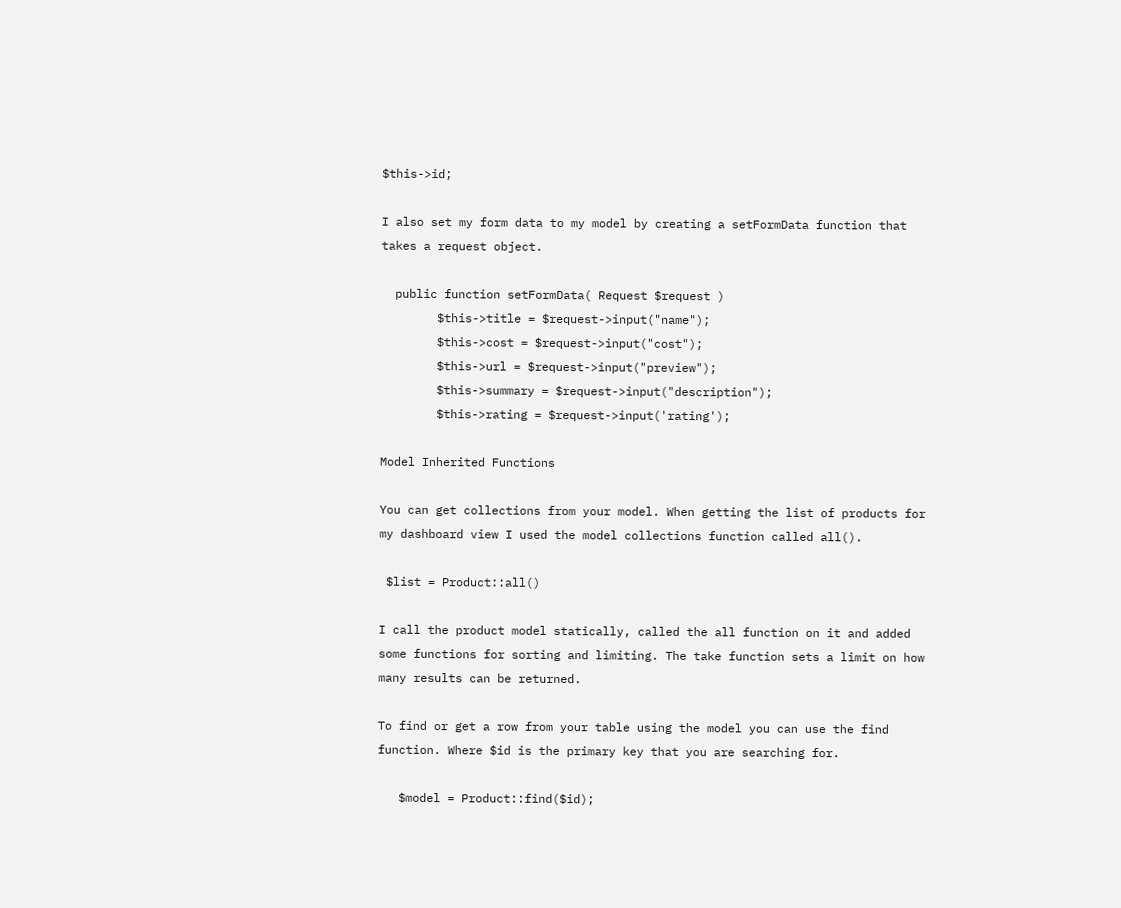$this->id;

I also set my form data to my model by creating a setFormData function that takes a request object.

  public function setFormData( Request $request )
        $this->title = $request->input("name");
        $this->cost = $request->input("cost");
        $this->url = $request->input("preview");
        $this->summary = $request->input("description");
        $this->rating = $request->input('rating');

Model Inherited Functions

You can get collections from your model. When getting the list of products for my dashboard view I used the model collections function called all().

 $list = Product::all()

I call the product model statically, called the all function on it and added some functions for sorting and limiting. The take function sets a limit on how many results can be returned.

To find or get a row from your table using the model you can use the find function. Where $id is the primary key that you are searching for.

   $model = Product::find($id);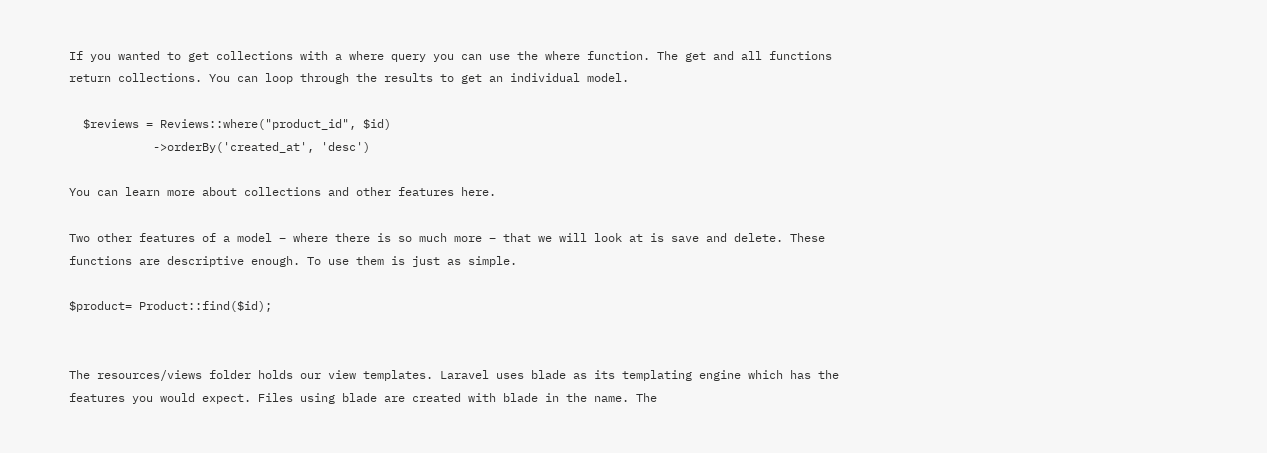If you wanted to get collections with a where query you can use the where function. The get and all functions return collections. You can loop through the results to get an individual model.

  $reviews = Reviews::where("product_id", $id)
            ->orderBy('created_at', 'desc')

You can learn more about collections and other features here.

Two other features of a model – where there is so much more – that we will look at is save and delete. These functions are descriptive enough. To use them is just as simple.

$product= Product::find($id);


The resources/views folder holds our view templates. Laravel uses blade as its templating engine which has the features you would expect. Files using blade are created with blade in the name. The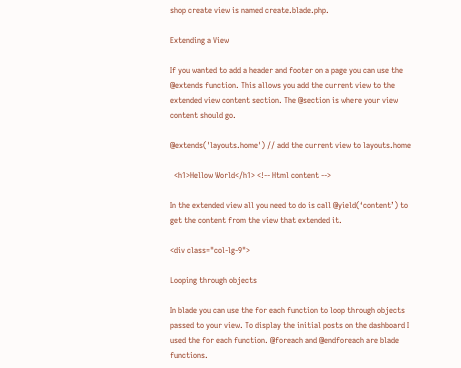shop create view is named create.blade.php.

Extending a View

If you wanted to add a header and footer on a page you can use the @extends function. This allows you add the current view to the extended view content section. The @section is where your view content should go.

@extends('layouts.home') // add the current view to layouts.home

  <h1>Hellow World</h1> <!-- Html content -->

In the extended view all you need to do is call @yield(‘content’) to get the content from the view that extended it.

<div class="col-lg-9">

Looping through objects

In blade you can use the for each function to loop through objects passed to your view. To display the initial posts on the dashboard I used the for each function. @foreach and @endforeach are blade functions.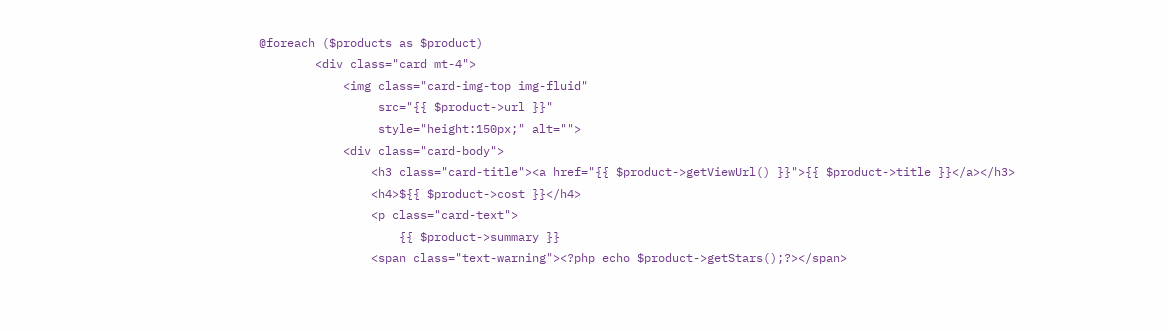@foreach ($products as $product)
        <div class="card mt-4">
            <img class="card-img-top img-fluid"
                 src="{{ $product->url }}"
                 style="height:150px;" alt="">
            <div class="card-body">
                <h3 class="card-title"><a href="{{ $product->getViewUrl() }}">{{ $product->title }}</a></h3>
                <h4>${{ $product->cost }}</h4>
                <p class="card-text">
                    {{ $product->summary }}
                <span class="text-warning"><?php echo $product->getStars();?></span>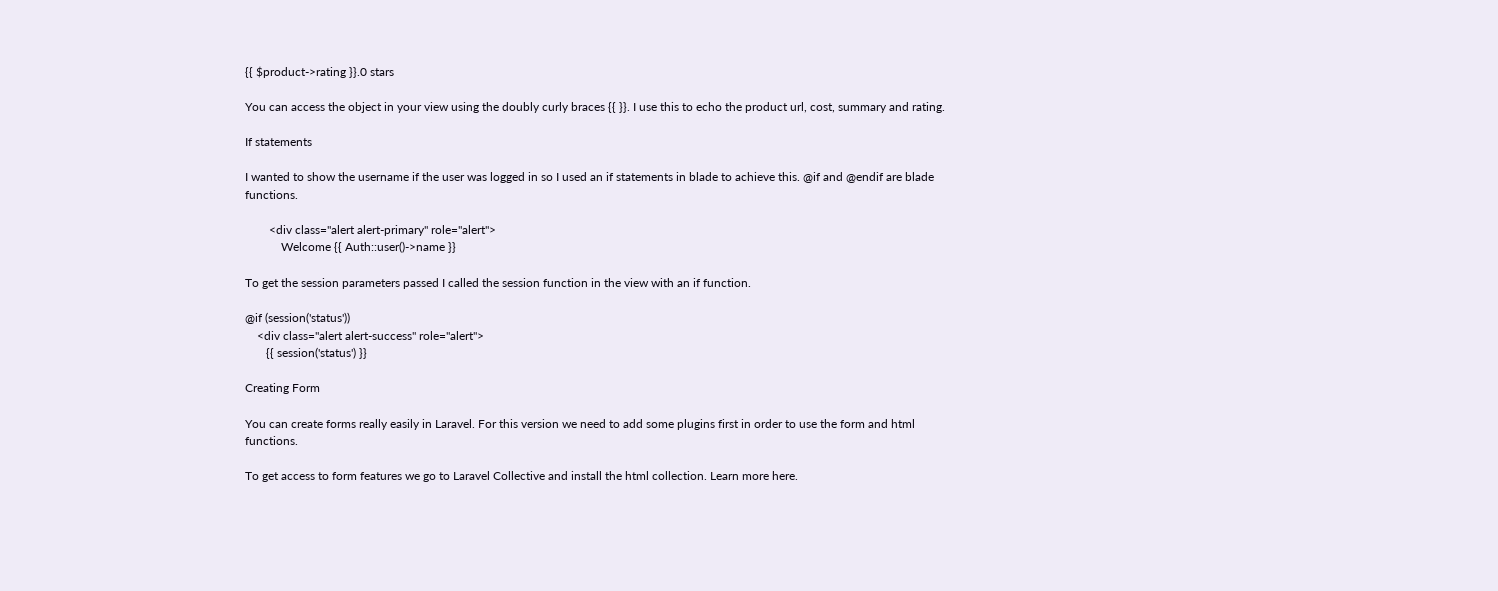{{ $product->rating }}.0 stars

You can access the object in your view using the doubly curly braces {{ }}. I use this to echo the product url, cost, summary and rating.

If statements

I wanted to show the username if the user was logged in so I used an if statements in blade to achieve this. @if and @endif are blade functions.

        <div class="alert alert-primary" role="alert">
            Welcome {{ Auth::user()->name }}

To get the session parameters passed I called the session function in the view with an if function.

@if (session('status'))
    <div class="alert alert-success" role="alert">
       {{ session('status') }}

Creating Form

You can create forms really easily in Laravel. For this version we need to add some plugins first in order to use the form and html functions.

To get access to form features we go to Laravel Collective and install the html collection. Learn more here.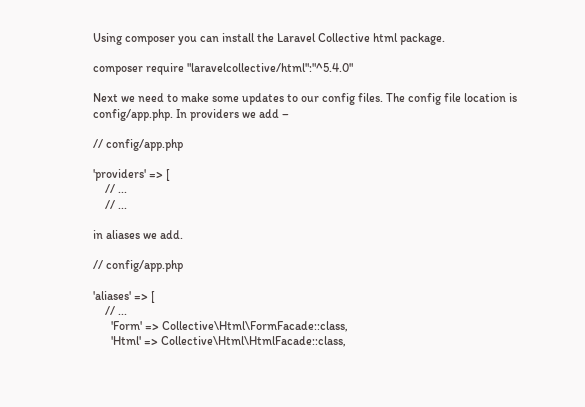Using composer you can install the Laravel Collective html package.

composer require "laravelcollective/html":"^5.4.0"

Next we need to make some updates to our config files. The config file location is config/app.php. In providers we add –

// config/app.php

'providers' => [
    // ...
    // ...

in aliases we add.

// config/app.php

'aliases' => [
    // ...
      'Form' => Collective\Html\FormFacade::class,
      'Html' => Collective\Html\HtmlFacade::class,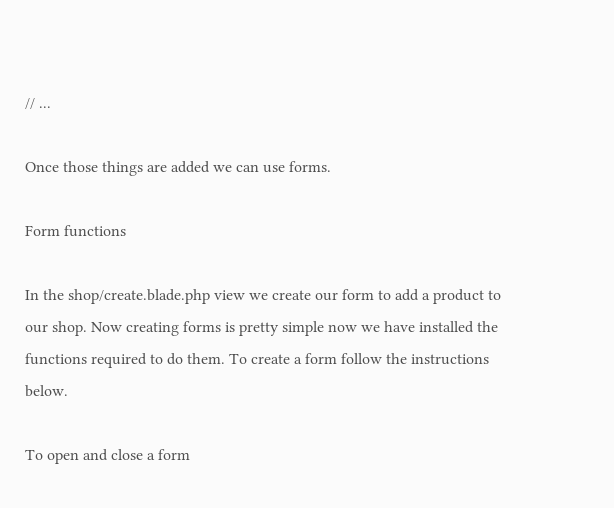// ...

Once those things are added we can use forms.

Form functions

In the shop/create.blade.php view we create our form to add a product to our shop. Now creating forms is pretty simple now we have installed the functions required to do them. To create a form follow the instructions below.

To open and close a form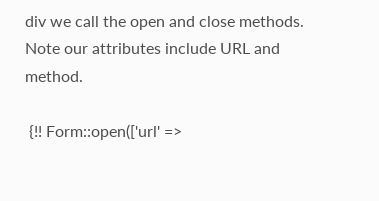div we call the open and close methods. Note our attributes include URL and method.

 {!! Form::open(['url' =>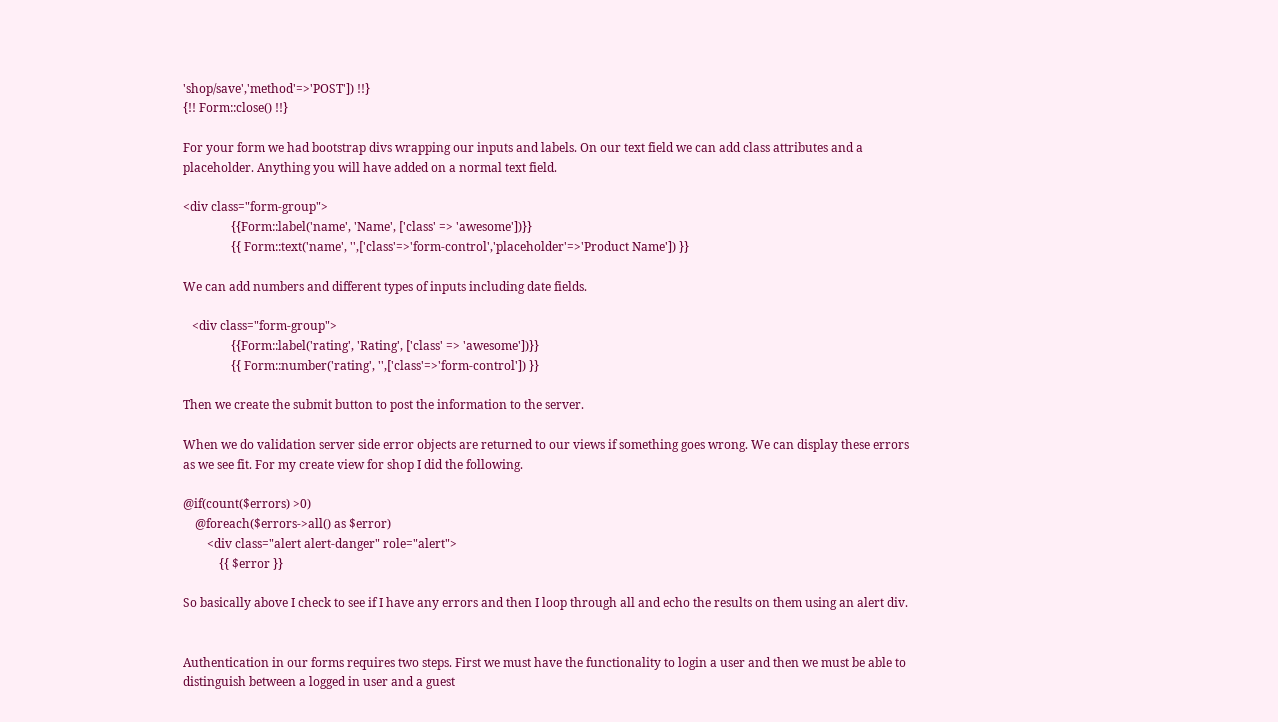'shop/save','method'=>'POST']) !!}
{!! Form::close() !!}

For your form we had bootstrap divs wrapping our inputs and labels. On our text field we can add class attributes and a placeholder. Anything you will have added on a normal text field.

<div class="form-group">
                {{Form::label('name', 'Name', ['class' => 'awesome'])}}
                {{ Form::text('name', '',['class'=>'form-control','placeholder'=>'Product Name']) }}

We can add numbers and different types of inputs including date fields.

   <div class="form-group">
                {{Form::label('rating', 'Rating', ['class' => 'awesome'])}}
                {{ Form::number('rating', '',['class'=>'form-control']) }}

Then we create the submit button to post the information to the server.

When we do validation server side error objects are returned to our views if something goes wrong. We can display these errors as we see fit. For my create view for shop I did the following.

@if(count($errors) >0)
    @foreach($errors->all() as $error)
        <div class="alert alert-danger" role="alert">
            {{ $error }}

So basically above I check to see if I have any errors and then I loop through all and echo the results on them using an alert div.


Authentication in our forms requires two steps. First we must have the functionality to login a user and then we must be able to distinguish between a logged in user and a guest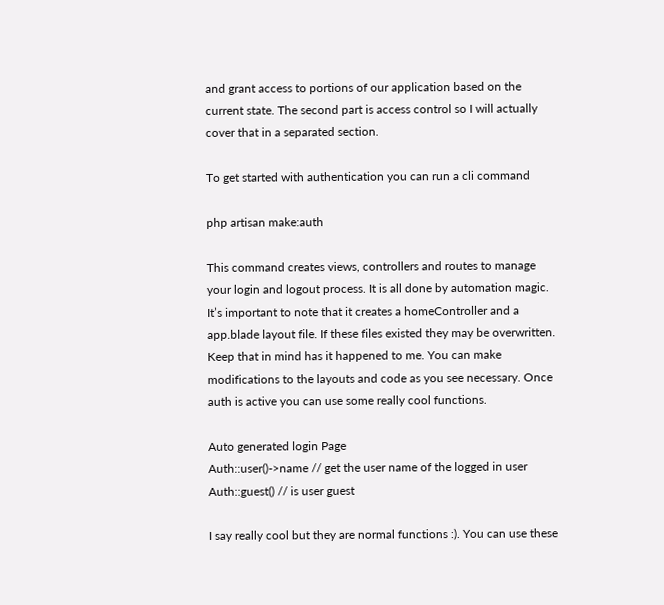and grant access to portions of our application based on the current state. The second part is access control so I will actually cover that in a separated section.

To get started with authentication you can run a cli command

php artisan make:auth

This command creates views, controllers and routes to manage your login and logout process. It is all done by automation magic. It’s important to note that it creates a homeController and a app.blade layout file. If these files existed they may be overwritten. Keep that in mind has it happened to me. You can make modifications to the layouts and code as you see necessary. Once auth is active you can use some really cool functions.

Auto generated login Page
Auth::user()->name // get the user name of the logged in user
Auth::guest() // is user guest

I say really cool but they are normal functions :). You can use these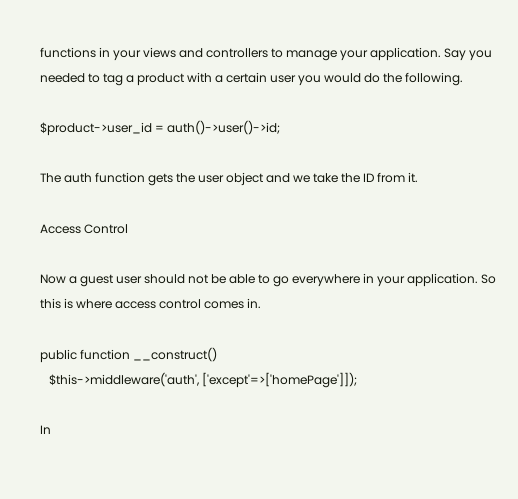functions in your views and controllers to manage your application. Say you needed to tag a product with a certain user you would do the following.

$product->user_id = auth()->user()->id;

The auth function gets the user object and we take the ID from it.

Access Control

Now a guest user should not be able to go everywhere in your application. So this is where access control comes in.

public function __construct()
   $this->middleware('auth', ['except'=>['homePage']]);

In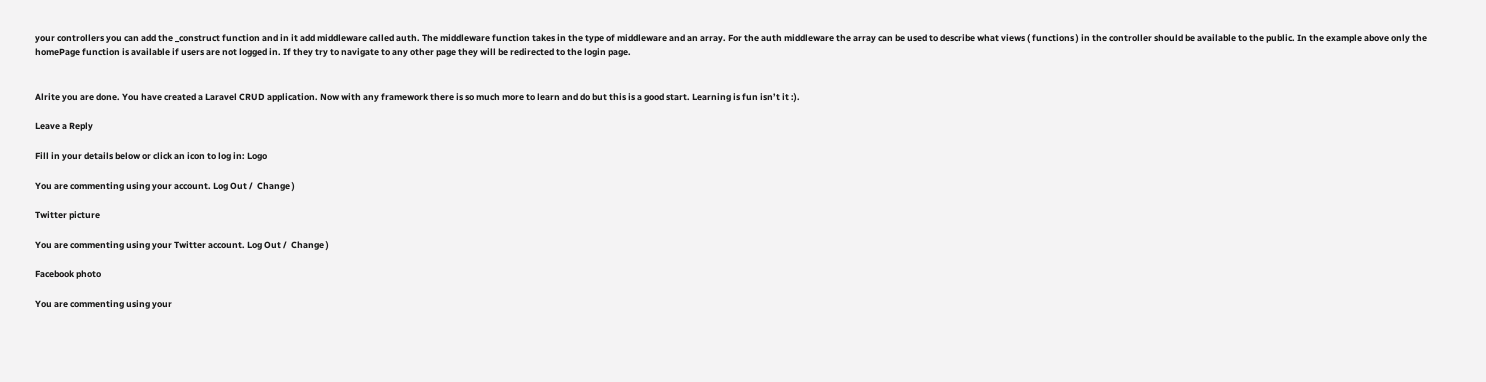your controllers you can add the _construct function and in it add middleware called auth. The middleware function takes in the type of middleware and an array. For the auth middleware the array can be used to describe what views ( functions ) in the controller should be available to the public. In the example above only the homePage function is available if users are not logged in. If they try to navigate to any other page they will be redirected to the login page.


Alrite you are done. You have created a Laravel CRUD application. Now with any framework there is so much more to learn and do but this is a good start. Learning is fun isn’t it :).

Leave a Reply

Fill in your details below or click an icon to log in: Logo

You are commenting using your account. Log Out /  Change )

Twitter picture

You are commenting using your Twitter account. Log Out /  Change )

Facebook photo

You are commenting using your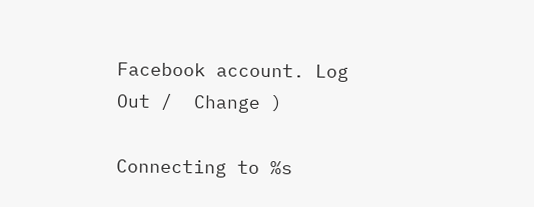Facebook account. Log Out /  Change )

Connecting to %s